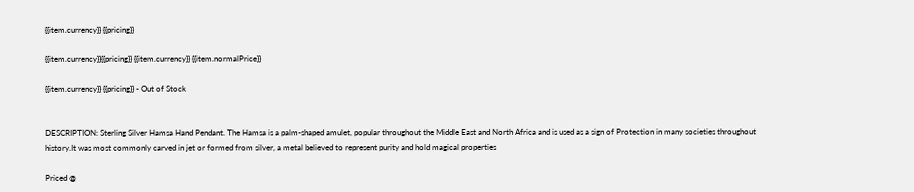{{item.currency}} {{pricing}}

{{item.currency}}{{pricing}} {{item.currency}} {{item.normalPrice}}

{{item.currency}} {{pricing}} - Out of Stock


DESCRIPTION: Sterling Silver Hamsa Hand Pendant. The Hamsa is a palm-shaped amulet, popular throughout the Middle East and North Africa and is used as a sign of Protection in many societies throughout history.It was most commonly carved in jet or formed from silver, a metal believed to represent purity and hold magical properties

Priced @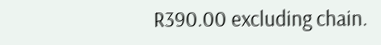R390.00 excluding chain.